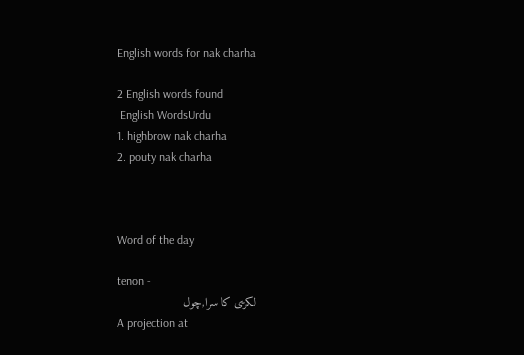English words for nak charha

2 English words found
 English WordsUrdu
1. highbrow nak charha
2. pouty nak charha



Word of the day

tenon -
لکڑی کا سرا,چول
A projection at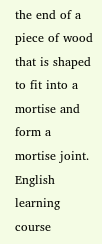the end of a piece of wood that is shaped to fit into a mortise and form a mortise joint.
English learning course